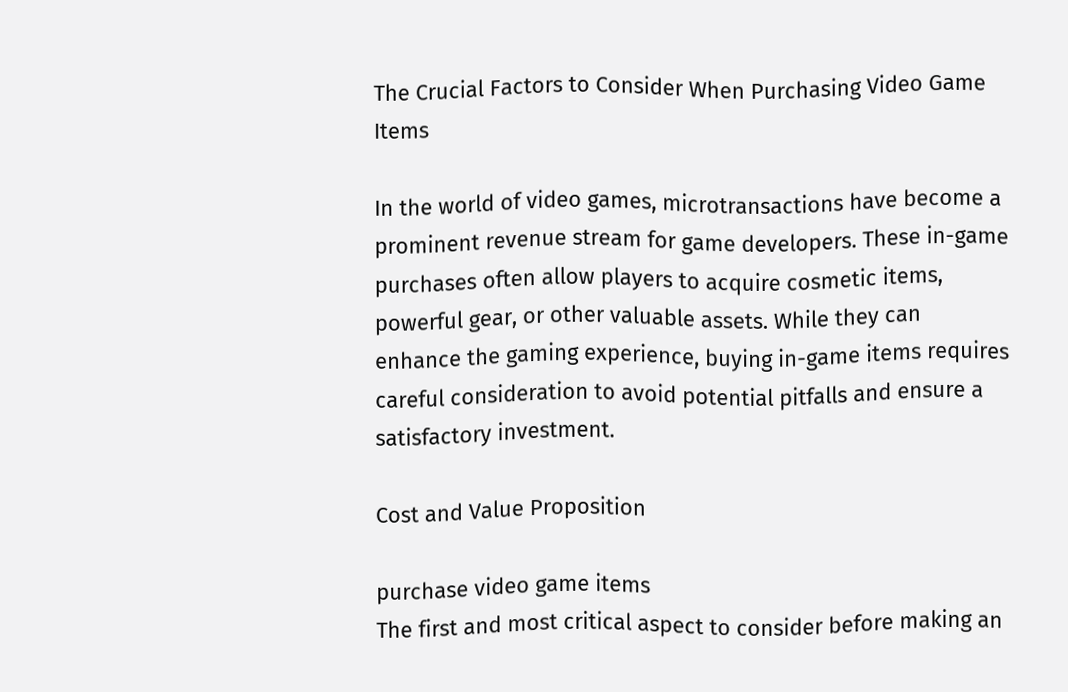The Crucial Factors to Consider When Purchasing Video Game Items

In the world of video games, microtransactions have become a prominent revenue stream for game developers. These in-game purchases often allow players to acquire cosmetic items, powerful gear, or other valuable assets. While they can enhance the gaming experience, buying in-game items requires careful consideration to avoid potential pitfalls and ensure a satisfactory investment.

Cost and Value Proposition

purchase video game items
The first and most critical aspect to consider before making an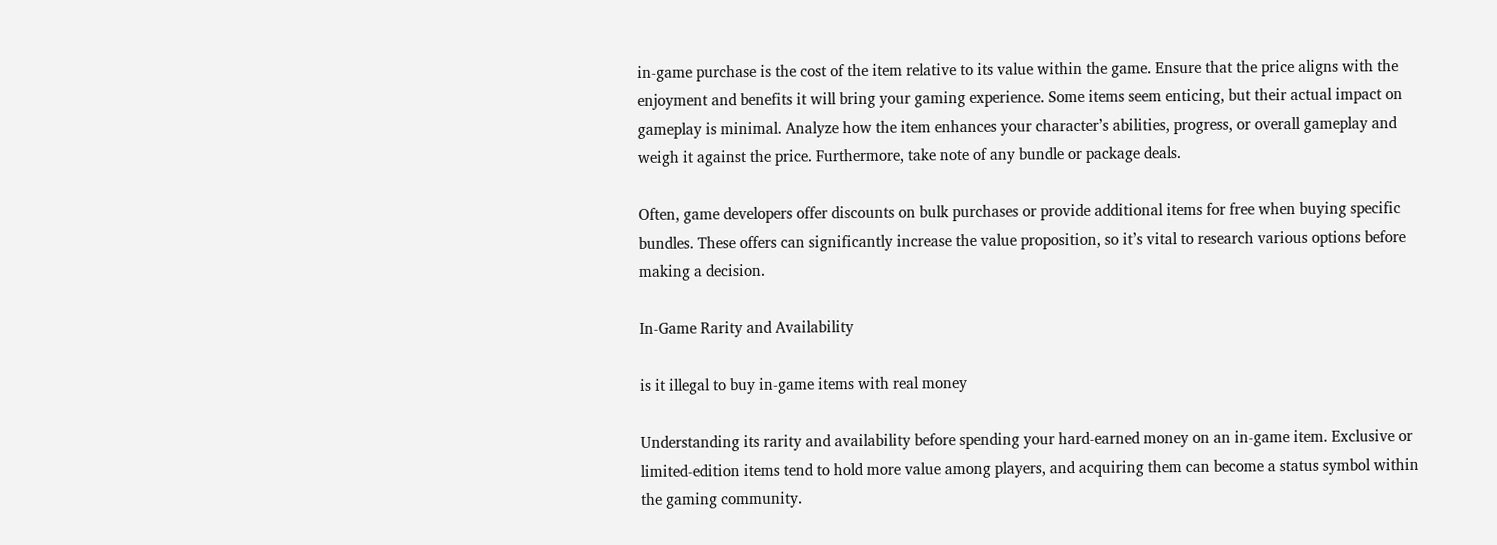in-game purchase is the cost of the item relative to its value within the game. Ensure that the price aligns with the enjoyment and benefits it will bring your gaming experience. Some items seem enticing, but their actual impact on gameplay is minimal. Analyze how the item enhances your character’s abilities, progress, or overall gameplay and weigh it against the price. Furthermore, take note of any bundle or package deals.

Often, game developers offer discounts on bulk purchases or provide additional items for free when buying specific bundles. These offers can significantly increase the value proposition, so it’s vital to research various options before making a decision.

In-Game Rarity and Availability

is it illegal to buy in-game items with real money

Understanding its rarity and availability before spending your hard-earned money on an in-game item. Exclusive or limited-edition items tend to hold more value among players, and acquiring them can become a status symbol within the gaming community.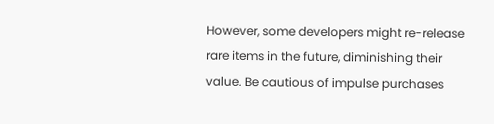However, some developers might re-release rare items in the future, diminishing their value. Be cautious of impulse purchases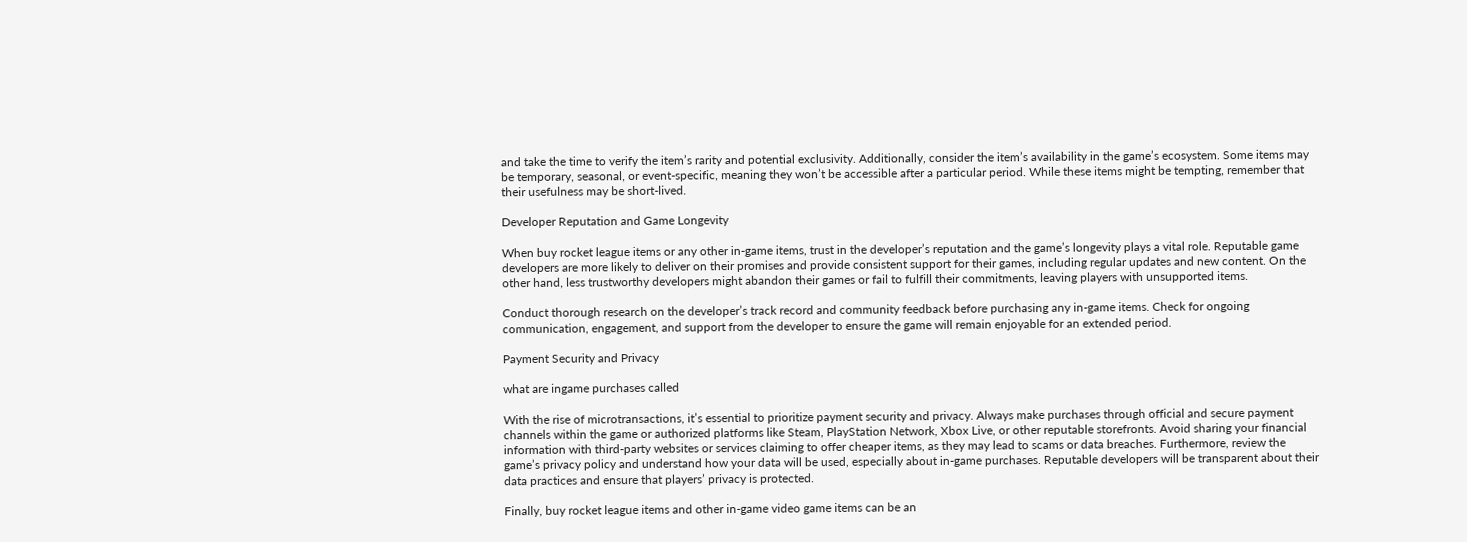and take the time to verify the item’s rarity and potential exclusivity. Additionally, consider the item’s availability in the game’s ecosystem. Some items may be temporary, seasonal, or event-specific, meaning they won’t be accessible after a particular period. While these items might be tempting, remember that their usefulness may be short-lived.

Developer Reputation and Game Longevity

When buy rocket league items or any other in-game items, trust in the developer’s reputation and the game’s longevity plays a vital role. Reputable game developers are more likely to deliver on their promises and provide consistent support for their games, including regular updates and new content. On the other hand, less trustworthy developers might abandon their games or fail to fulfill their commitments, leaving players with unsupported items.

Conduct thorough research on the developer’s track record and community feedback before purchasing any in-game items. Check for ongoing communication, engagement, and support from the developer to ensure the game will remain enjoyable for an extended period.

Payment Security and Privacy

what are ingame purchases called

With the rise of microtransactions, it’s essential to prioritize payment security and privacy. Always make purchases through official and secure payment channels within the game or authorized platforms like Steam, PlayStation Network, Xbox Live, or other reputable storefronts. Avoid sharing your financial information with third-party websites or services claiming to offer cheaper items, as they may lead to scams or data breaches. Furthermore, review the game’s privacy policy and understand how your data will be used, especially about in-game purchases. Reputable developers will be transparent about their data practices and ensure that players’ privacy is protected.

Finally, buy rocket league items and other in-game video game items can be an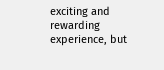exciting and rewarding experience, but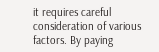it requires careful consideration of various factors. By paying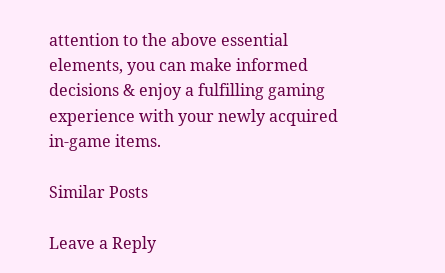attention to the above essential elements, you can make informed decisions & enjoy a fulfilling gaming experience with your newly acquired in-game items.

Similar Posts

Leave a Reply